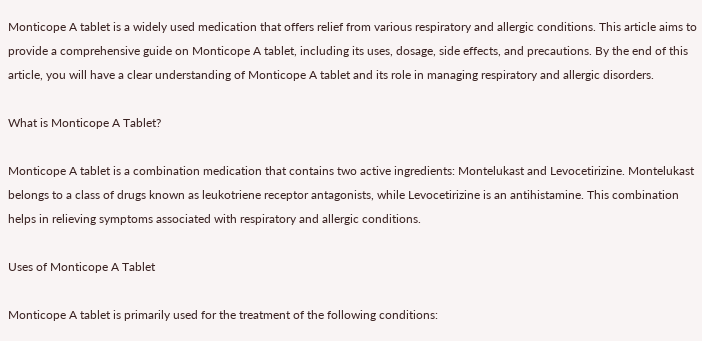Monticope A tablet is a widely used medication that offers relief from various respiratory and allergic conditions. This article aims to provide a comprehensive guide on Monticope A tablet, including its uses, dosage, side effects, and precautions. By the end of this article, you will have a clear understanding of Monticope A tablet and its role in managing respiratory and allergic disorders.

What is Monticope A Tablet?

Monticope A tablet is a combination medication that contains two active ingredients: Montelukast and Levocetirizine. Montelukast belongs to a class of drugs known as leukotriene receptor antagonists, while Levocetirizine is an antihistamine. This combination helps in relieving symptoms associated with respiratory and allergic conditions.

Uses of Monticope A Tablet

Monticope A tablet is primarily used for the treatment of the following conditions: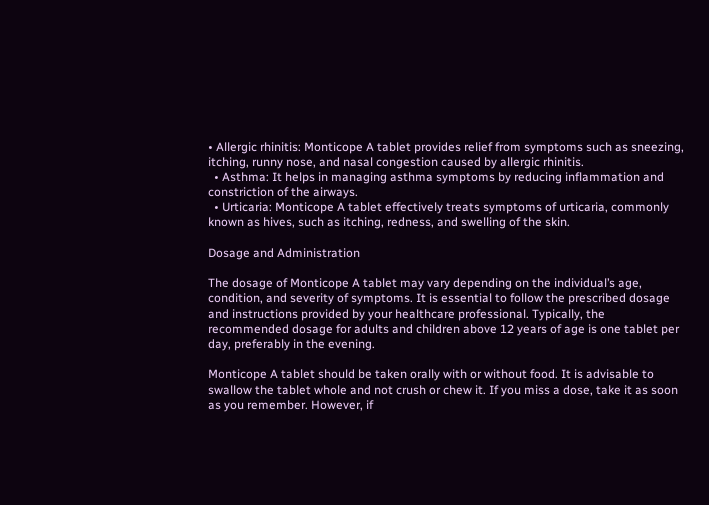• Allergic rhinitis: Monticope A tablet provides relief from symptoms such as sneezing, itching, runny nose, and nasal congestion caused by allergic rhinitis.
  • Asthma: It helps in managing asthma symptoms by reducing inflammation and constriction of the airways.
  • Urticaria: Monticope A tablet effectively treats symptoms of urticaria, commonly known as hives, such as itching, redness, and swelling of the skin.

Dosage and Administration

The dosage of Monticope A tablet may vary depending on the individual’s age, condition, and severity of symptoms. It is essential to follow the prescribed dosage and instructions provided by your healthcare professional. Typically, the recommended dosage for adults and children above 12 years of age is one tablet per day, preferably in the evening.

Monticope A tablet should be taken orally with or without food. It is advisable to swallow the tablet whole and not crush or chew it. If you miss a dose, take it as soon as you remember. However, if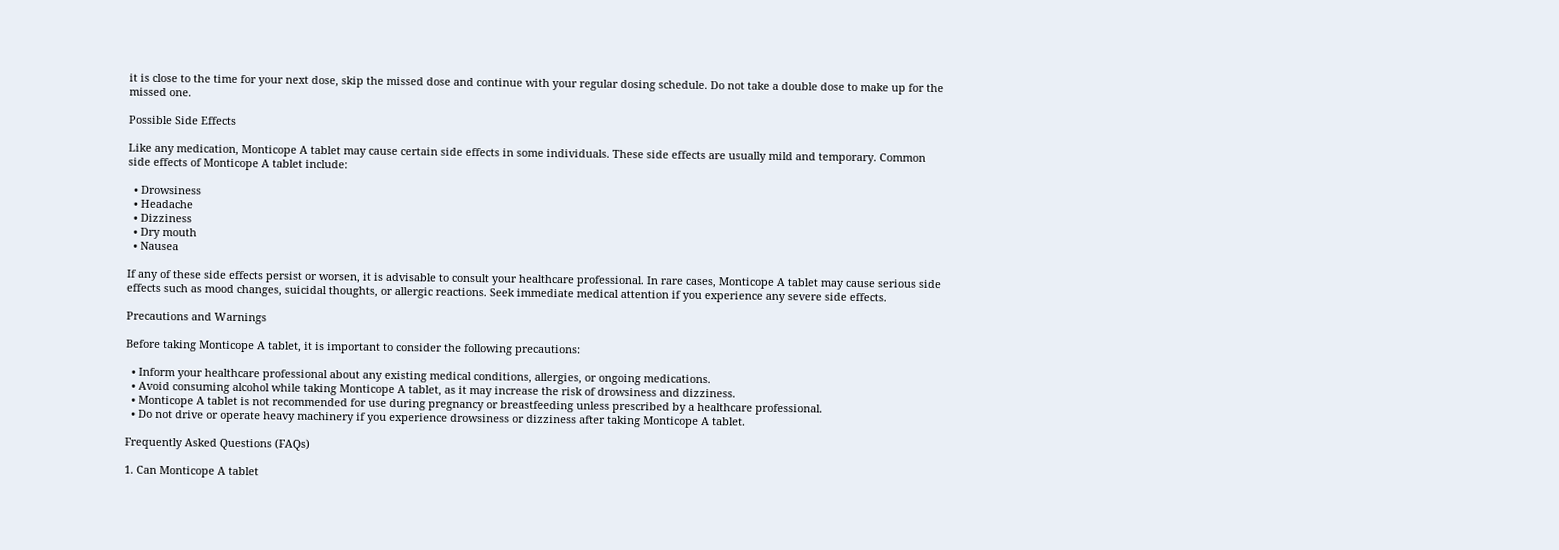it is close to the time for your next dose, skip the missed dose and continue with your regular dosing schedule. Do not take a double dose to make up for the missed one.

Possible Side Effects

Like any medication, Monticope A tablet may cause certain side effects in some individuals. These side effects are usually mild and temporary. Common side effects of Monticope A tablet include:

  • Drowsiness
  • Headache
  • Dizziness
  • Dry mouth
  • Nausea

If any of these side effects persist or worsen, it is advisable to consult your healthcare professional. In rare cases, Monticope A tablet may cause serious side effects such as mood changes, suicidal thoughts, or allergic reactions. Seek immediate medical attention if you experience any severe side effects.

Precautions and Warnings

Before taking Monticope A tablet, it is important to consider the following precautions:

  • Inform your healthcare professional about any existing medical conditions, allergies, or ongoing medications.
  • Avoid consuming alcohol while taking Monticope A tablet, as it may increase the risk of drowsiness and dizziness.
  • Monticope A tablet is not recommended for use during pregnancy or breastfeeding unless prescribed by a healthcare professional.
  • Do not drive or operate heavy machinery if you experience drowsiness or dizziness after taking Monticope A tablet.

Frequently Asked Questions (FAQs)

1. Can Monticope A tablet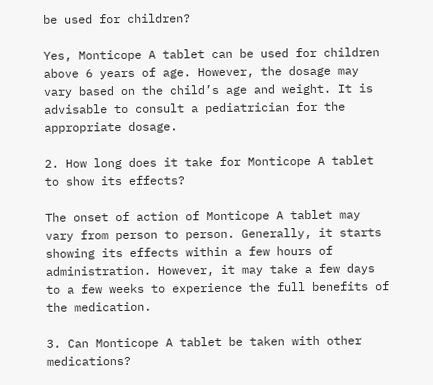be used for children?

Yes, Monticope A tablet can be used for children above 6 years of age. However, the dosage may vary based on the child’s age and weight. It is advisable to consult a pediatrician for the appropriate dosage.

2. How long does it take for Monticope A tablet to show its effects?

The onset of action of Monticope A tablet may vary from person to person. Generally, it starts showing its effects within a few hours of administration. However, it may take a few days to a few weeks to experience the full benefits of the medication.

3. Can Monticope A tablet be taken with other medications?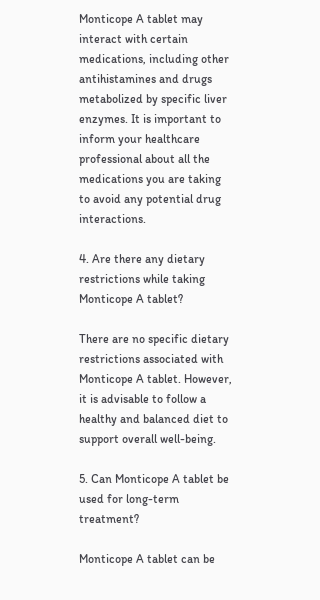Monticope A tablet may interact with certain medications, including other antihistamines and drugs metabolized by specific liver enzymes. It is important to inform your healthcare professional about all the medications you are taking to avoid any potential drug interactions.

4. Are there any dietary restrictions while taking Monticope A tablet?

There are no specific dietary restrictions associated with Monticope A tablet. However, it is advisable to follow a healthy and balanced diet to support overall well-being.

5. Can Monticope A tablet be used for long-term treatment?

Monticope A tablet can be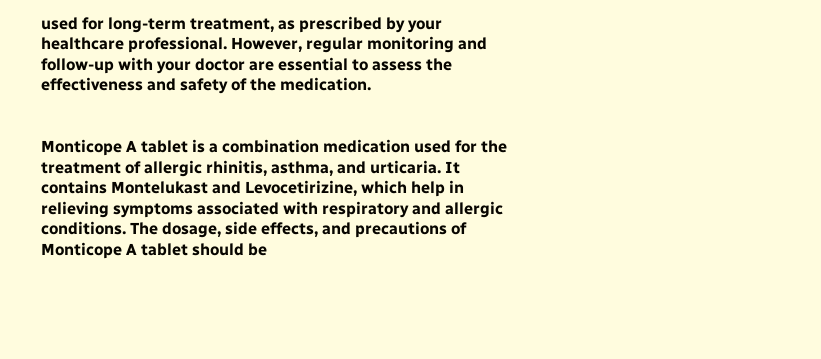used for long-term treatment, as prescribed by your healthcare professional. However, regular monitoring and follow-up with your doctor are essential to assess the effectiveness and safety of the medication.


Monticope A tablet is a combination medication used for the treatment of allergic rhinitis, asthma, and urticaria. It contains Montelukast and Levocetirizine, which help in relieving symptoms associated with respiratory and allergic conditions. The dosage, side effects, and precautions of Monticope A tablet should be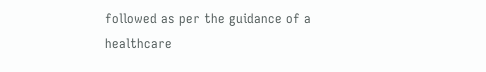followed as per the guidance of a healthcare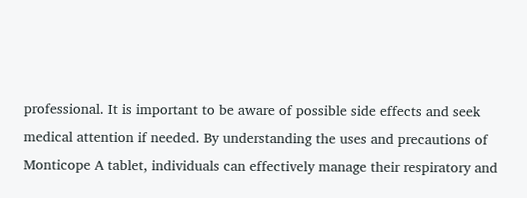professional. It is important to be aware of possible side effects and seek medical attention if needed. By understanding the uses and precautions of Monticope A tablet, individuals can effectively manage their respiratory and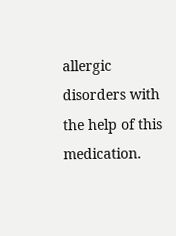allergic disorders with the help of this medication.